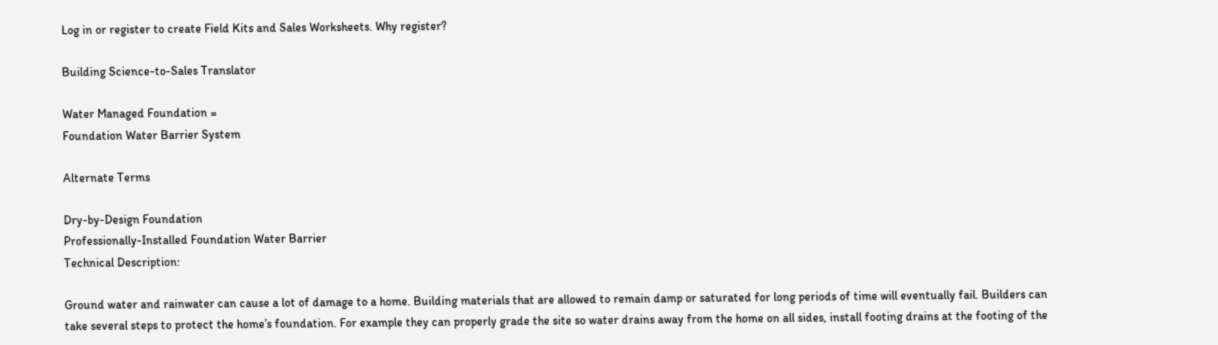Log in or register to create Field Kits and Sales Worksheets. Why register?

Building Science-to-Sales Translator

Water Managed Foundation =
Foundation Water Barrier System

Alternate Terms

Dry-by-Design Foundation
Professionally-Installed Foundation Water Barrier
Technical Description:

Ground water and rainwater can cause a lot of damage to a home. Building materials that are allowed to remain damp or saturated for long periods of time will eventually fail. Builders can take several steps to protect the home’s foundation. For example they can properly grade the site so water drains away from the home on all sides, install footing drains at the footing of the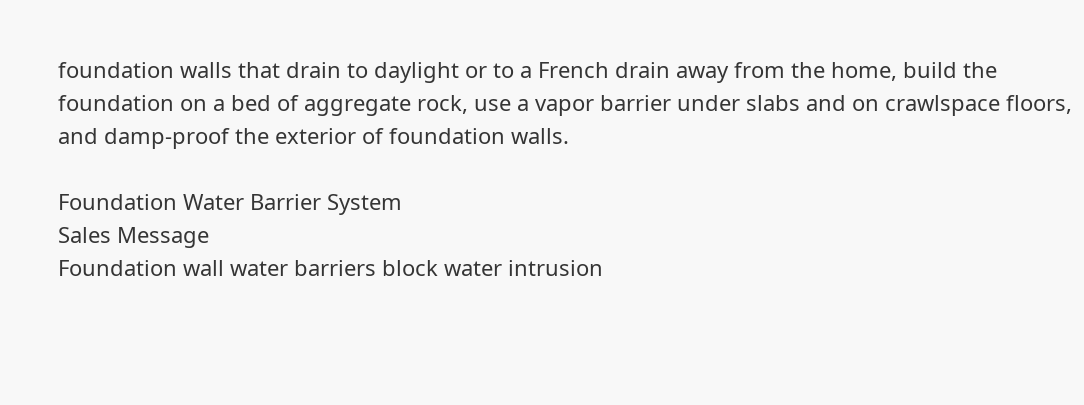foundation walls that drain to daylight or to a French drain away from the home, build the foundation on a bed of aggregate rock, use a vapor barrier under slabs and on crawlspace floors, and damp-proof the exterior of foundation walls.

Foundation Water Barrier System
Sales Message
Foundation wall water barriers block water intrusion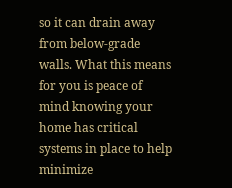so it can drain away from below-grade walls. What this means for you is peace of mind knowing your home has critical systems in place to help minimize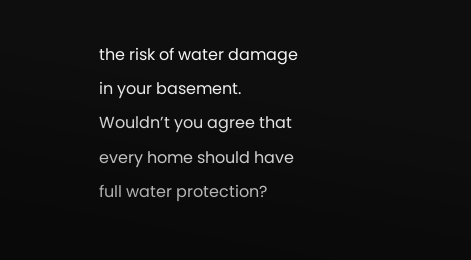the risk of water damage in your basement. Wouldn’t you agree that every home should have full water protection?